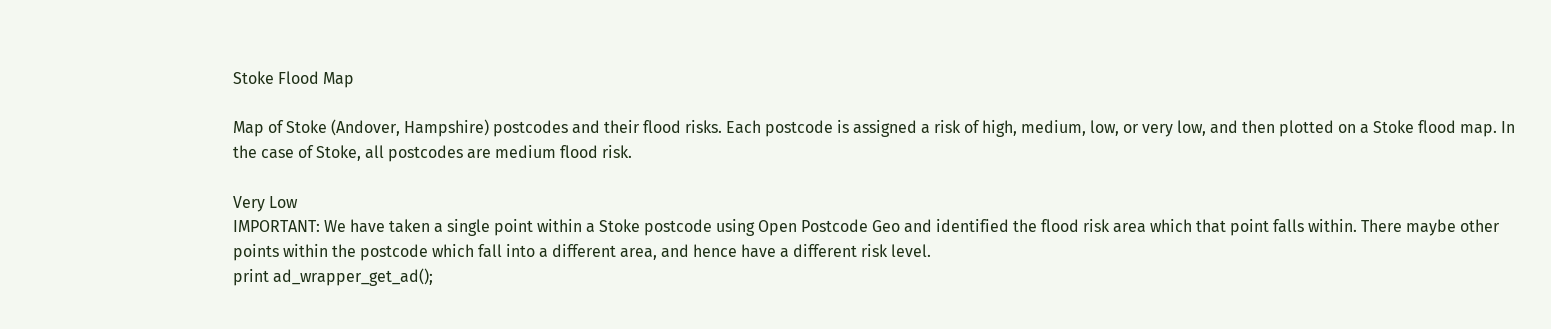Stoke Flood Map

Map of Stoke (Andover, Hampshire) postcodes and their flood risks. Each postcode is assigned a risk of high, medium, low, or very low, and then plotted on a Stoke flood map. In the case of Stoke, all postcodes are medium flood risk.

Very Low
IMPORTANT: We have taken a single point within a Stoke postcode using Open Postcode Geo and identified the flood risk area which that point falls within. There maybe other points within the postcode which fall into a different area, and hence have a different risk level.
print ad_wrapper_get_ad();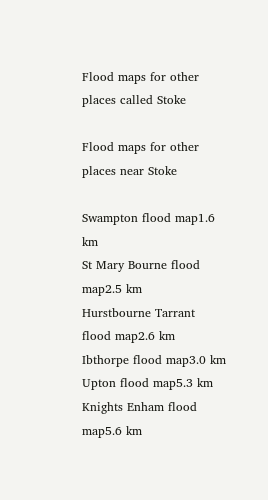Flood maps for other places called Stoke

Flood maps for other places near Stoke

Swampton flood map1.6 km
St Mary Bourne flood map2.5 km
Hurstbourne Tarrant flood map2.6 km
Ibthorpe flood map3.0 km
Upton flood map5.3 km
Knights Enham flood map5.6 km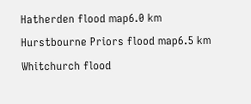Hatherden flood map6.0 km
Hurstbourne Priors flood map6.5 km
Whitchurch flood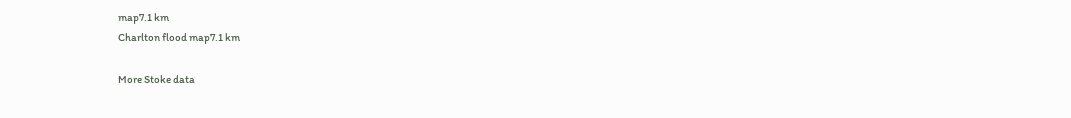map7.1 km
Charlton flood map7.1 km

More Stoke data